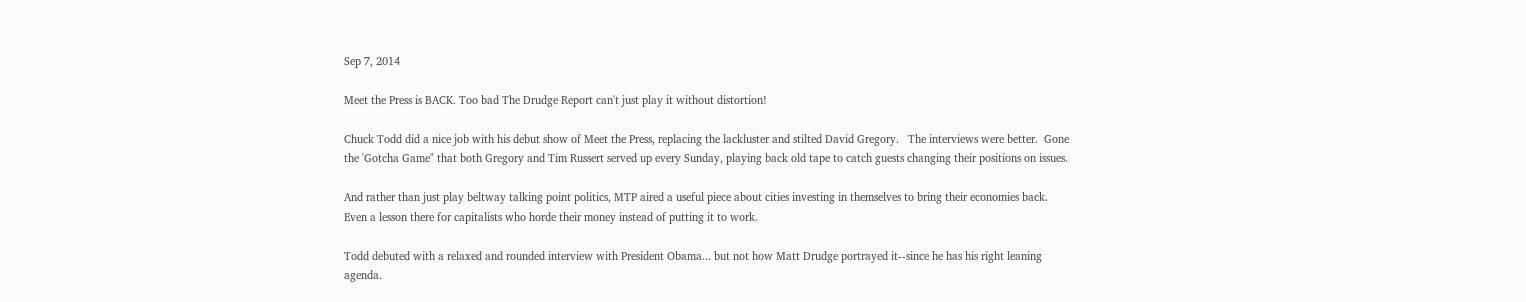Sep 7, 2014

Meet the Press is BACK. Too bad The Drudge Report can't just play it without distortion!

Chuck Todd did a nice job with his debut show of Meet the Press, replacing the lackluster and stilted David Gregory.   The interviews were better.  Gone the 'Gotcha Game" that both Gregory and Tim Russert served up every Sunday, playing back old tape to catch guests changing their positions on issues.

And rather than just play beltway talking point politics, MTP aired a useful piece about cities investing in themselves to bring their economies back.  Even a lesson there for capitalists who horde their money instead of putting it to work.

Todd debuted with a relaxed and rounded interview with President Obama... but not how Matt Drudge portrayed it--since he has his right leaning agenda.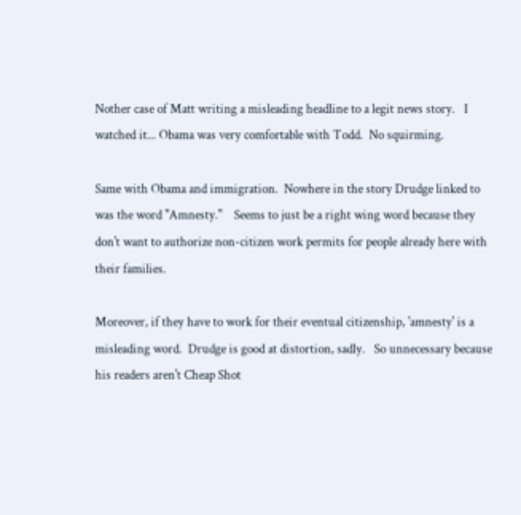Nother case of Matt writing a misleading headline to a legit news story.   I watched it... Obama was very comfortable with Todd.  No squirming.

Same with Obama and immigration.  Nowhere in the story Drudge linked to was the word "Amnesty."    Seems to just be a right wing word because they don't want to authorize non-citizen work permits for people already here with their families.

Moreover, if they have to work for their eventual citizenship, 'amnesty' is a misleading word.  Drudge is good at distortion, sadly.   So unnecessary because his readers aren't Cheap Shot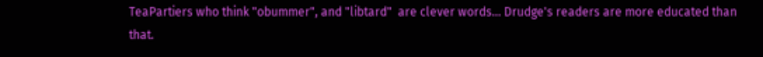TeaPartiers who think "obummer", and "libtard"  are clever words... Drudge's readers are more educated than that.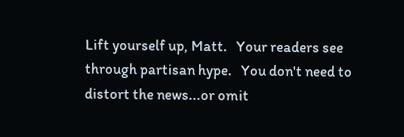Lift yourself up, Matt.   Your readers see through partisan hype.   You don't need to distort the news...or omit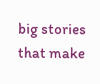big stories that make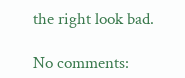the right look bad.

No comments: